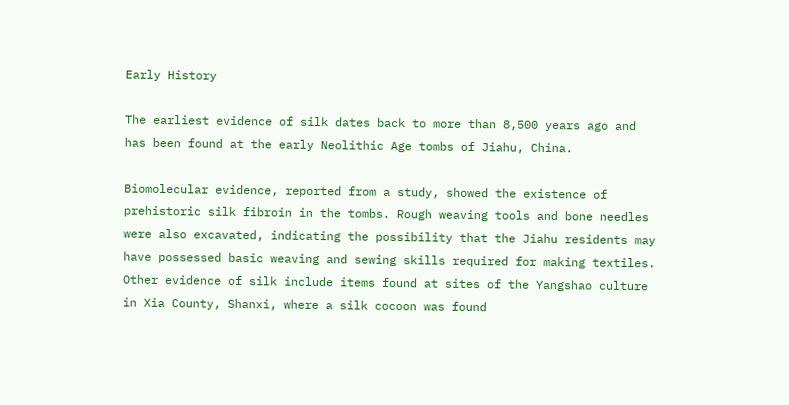Early History

The earliest evidence of silk dates back to more than 8,500 years ago and has been found at the early Neolithic Age tombs of Jiahu, China.

Biomolecular evidence, reported from a study, showed the existence of prehistoric silk fibroin in the tombs. Rough weaving tools and bone needles were also excavated, indicating the possibility that the Jiahu residents may have possessed basic weaving and sewing skills required for making textiles. Other evidence of silk include items found at sites of the Yangshao culture in Xia County, Shanxi, where a silk cocoon was found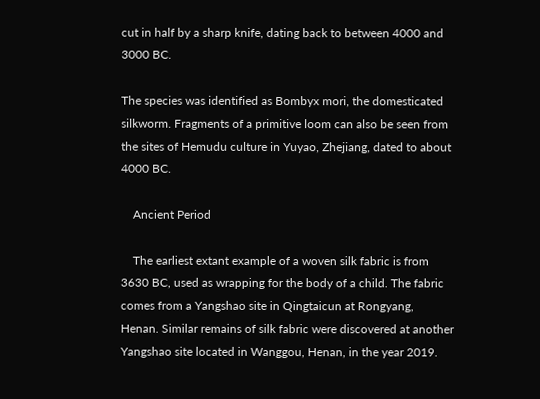cut in half by a sharp knife, dating back to between 4000 and 3000 BC.

The species was identified as Bombyx mori, the domesticated silkworm. Fragments of a primitive loom can also be seen from the sites of Hemudu culture in Yuyao, Zhejiang, dated to about 4000 BC.

    Ancient Period

    The earliest extant example of a woven silk fabric is from 3630 BC, used as wrapping for the body of a child. The fabric comes from a Yangshao site in Qingtaicun at Rongyang, Henan. Similar remains of silk fabric were discovered at another Yangshao site located in Wanggou, Henan, in the year 2019.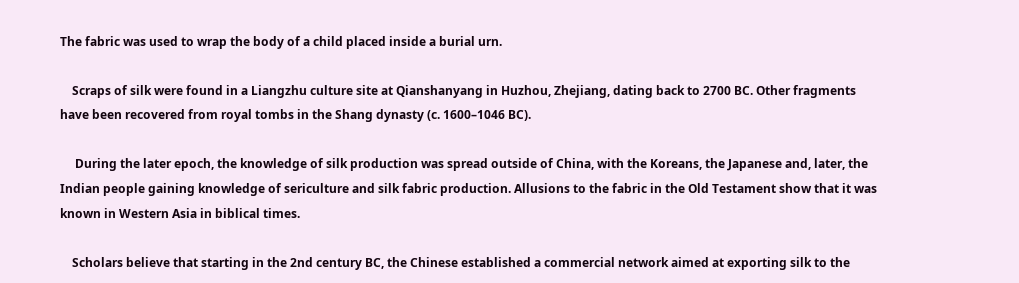The fabric was used to wrap the body of a child placed inside a burial urn.

    Scraps of silk were found in a Liangzhu culture site at Qianshanyang in Huzhou, Zhejiang, dating back to 2700 BC. Other fragments have been recovered from royal tombs in the Shang dynasty (c. 1600–1046 BC).

     During the later epoch, the knowledge of silk production was spread outside of China, with the Koreans, the Japanese and, later, the Indian people gaining knowledge of sericulture and silk fabric production. Allusions to the fabric in the Old Testament show that it was known in Western Asia in biblical times.

    Scholars believe that starting in the 2nd century BC, the Chinese established a commercial network aimed at exporting silk to the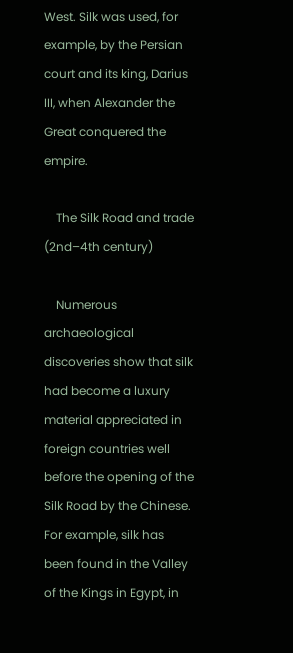West. Silk was used, for example, by the Persian court and its king, Darius III, when Alexander the Great conquered the empire.

    The Silk Road and trade (2nd–4th century)

    Numerous archaeological discoveries show that silk had become a luxury material appreciated in foreign countries well before the opening of the Silk Road by the Chinese. For example, silk has been found in the Valley of the Kings in Egypt, in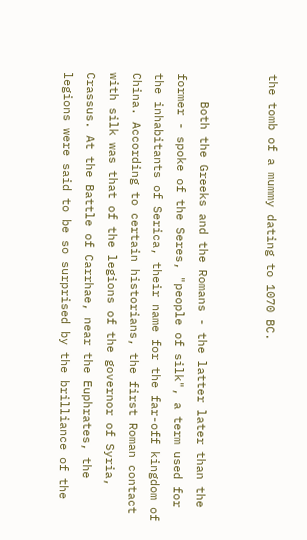the tomb of a mummy dating to 1070 BC.


    Both the Greeks and the Romans - the latter later than the former - spoke of the Seres, "people of silk", a term used for the inhabitants of Serica, their name for the far-off kingdom of China. According to certain historians, the first Roman contact with silk was that of the legions of the governor of Syria, Crassus. At the Battle of Carrhae, near the Euphrates, the legions were said to be so surprised by the brilliance of the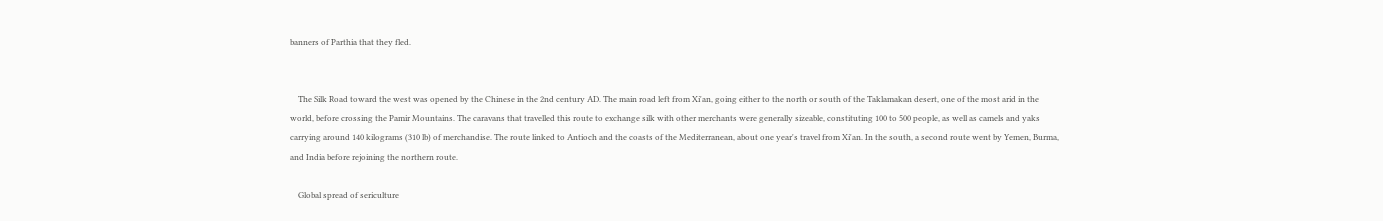banners of Parthia that they fled.


    The Silk Road toward the west was opened by the Chinese in the 2nd century AD. The main road left from Xi'an, going either to the north or south of the Taklamakan desert, one of the most arid in the world, before crossing the Pamir Mountains. The caravans that travelled this route to exchange silk with other merchants were generally sizeable, constituting 100 to 500 people, as well as camels and yaks carrying around 140 kilograms (310 lb) of merchandise. The route linked to Antioch and the coasts of the Mediterranean, about one year's travel from Xi'an. In the south, a second route went by Yemen, Burma, and India before rejoining the northern route.

    Global spread of sericulture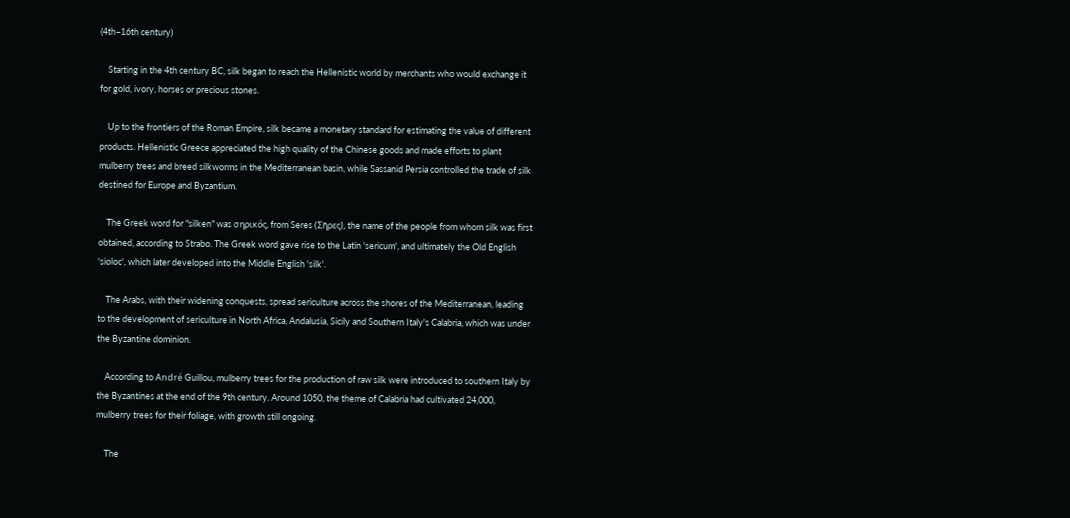(4th–16th century)

    Starting in the 4th century BC, silk began to reach the Hellenistic world by merchants who would exchange it for gold, ivory, horses or precious stones.

    Up to the frontiers of the Roman Empire, silk became a monetary standard for estimating the value of different products. Hellenistic Greece appreciated the high quality of the Chinese goods and made efforts to plant mulberry trees and breed silkworms in the Mediterranean basin, while Sassanid Persia controlled the trade of silk destined for Europe and Byzantium.

    The Greek word for "silken" was σηρικός, from Seres (Σῆρες), the name of the people from whom silk was first obtained, according to Strabo. The Greek word gave rise to the Latin 'sericum', and ultimately the Old English 'sioloc', which later developed into the Middle English 'silk'.

    The Arabs, with their widening conquests, spread sericulture across the shores of the Mediterranean, leading to the development of sericulture in North Africa, Andalusia, Sicily and Southern Italy's Calabria, which was under the Byzantine dominion.

    According to André Guillou, mulberry trees for the production of raw silk were introduced to southern Italy by the Byzantines at the end of the 9th century. Around 1050, the theme of Calabria had cultivated 24,000, mulberry trees for their foliage, with growth still ongoing.

    The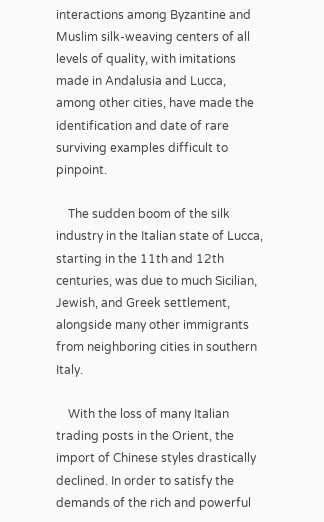interactions among Byzantine and Muslim silk-weaving centers of all levels of quality, with imitations made in Andalusia and Lucca, among other cities, have made the identification and date of rare surviving examples difficult to pinpoint.

    The sudden boom of the silk industry in the Italian state of Lucca, starting in the 11th and 12th centuries, was due to much Sicilian, Jewish, and Greek settlement, alongside many other immigrants from neighboring cities in southern Italy.

    With the loss of many Italian trading posts in the Orient, the import of Chinese styles drastically declined. In order to satisfy the demands of the rich and powerful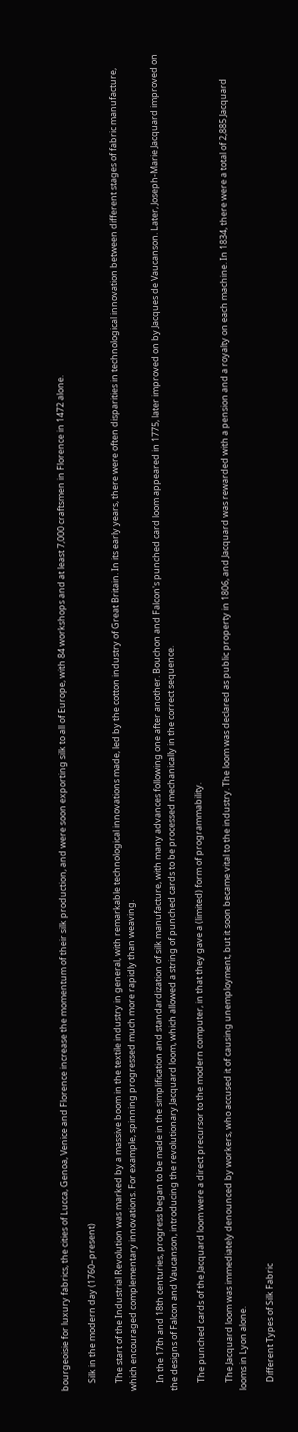bourgeoisie for luxury fabrics, the cities of Lucca, Genoa, Venice and Florence increase the momentum of their silk production, and were soon exporting silk to all of Europe, with 84 workshops and at least 7,000 craftsmen in Florence in 1472 alone.

    Silk in the modern day (1760–present)

    The start of the Industrial Revolution was marked by a massive boom in the textile industry in general, with remarkable technological innovations made, led by the cotton industry of Great Britain. In its early years, there were often disparities in technological innovation between different stages of fabric manufacture, which encouraged complementary innovations. For example, spinning progressed much more rapidly than weaving.

    In the 17th and 18th centuries, progress began to be made in the simplification and standardization of silk manufacture, with many advances following one after another. Bouchon and Falcon's punched card loom appeared in 1775, later improved on by Jacques de Vaucanson. Later, Joseph-Marie Jacquard improved on the designs of Falcon and Vaucanson, introducing the revolutionary Jacquard loom, which allowed a string of punched cards to be processed mechanically in the correct sequence.

    The punched cards of the Jacquard loom were a direct precursor to the modern computer, in that they gave a (limited) form of programmability.

    The Jacquard loom was immediately denounced by workers, who accused it of causing unemployment, but it soon became vital to the industry. The loom was declared as public property in 1806, and Jacquard was rewarded with a pension and a royalty on each machine. In 1834, there were a total of 2,885 Jacquard looms in Lyon alone.

    Different Types of Silk Fabric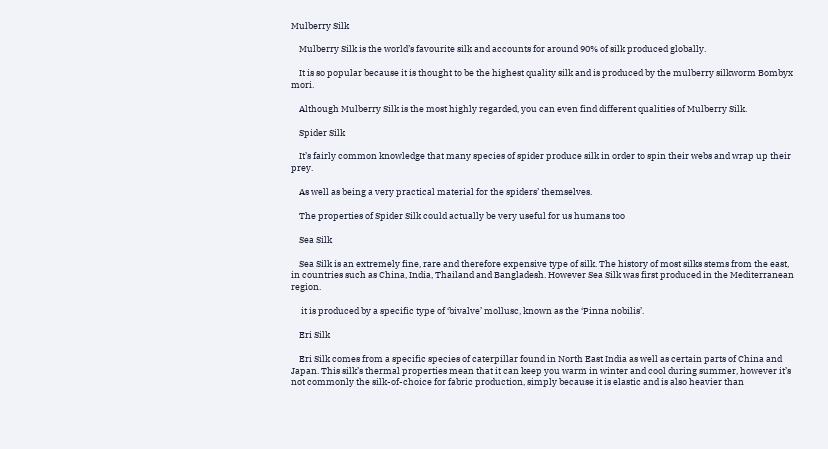Mulberry Silk

    Mulberry Silk is the world’s favourite silk and accounts for around 90% of silk produced globally.

    It is so popular because it is thought to be the highest quality silk and is produced by the mulberry silkworm Bombyx mori.

    Although Mulberry Silk is the most highly regarded, you can even find different qualities of Mulberry Silk.

    Spider Silk

    It’s fairly common knowledge that many species of spider produce silk in order to spin their webs and wrap up their prey.

    As well as being a very practical material for the spiders’ themselves.

    The properties of Spider Silk could actually be very useful for us humans too

    Sea Silk

    Sea Silk is an extremely fine, rare and therefore expensive type of silk. The history of most silks stems from the east, in countries such as China, India, Thailand and Bangladesh. However Sea Silk was first produced in the Mediterranean region.

     it is produced by a specific type of ‘bivalve’ mollusc, known as the ‘Pinna nobilis’.

    Eri Silk

    Eri Silk comes from a specific species of caterpillar found in North East India as well as certain parts of China and Japan. This silk’s thermal properties mean that it can keep you warm in winter and cool during summer, however it’s not commonly the silk-of-choice for fabric production, simply because it is elastic and is also heavier than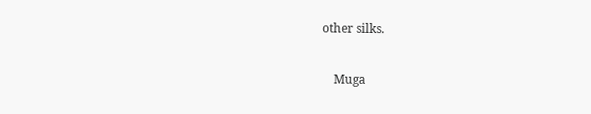other silks.

    Muga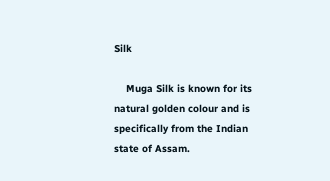Silk

    Muga Silk is known for its natural golden colour and is specifically from the Indian state of Assam.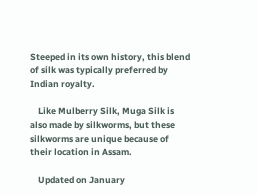Steeped in its own history, this blend of silk was typically preferred by Indian royalty.

    Like Mulberry Silk, Muga Silk is also made by silkworms, but these silkworms are unique because of their location in Assam.

    Updated on January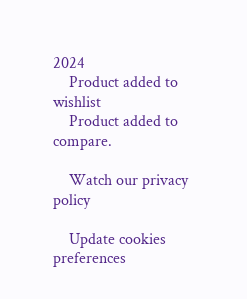2024
    Product added to wishlist
    Product added to compare.

    Watch our privacy policy

    Update cookies preferences